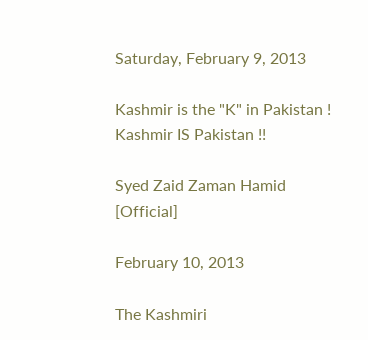Saturday, February 9, 2013

Kashmir is the "K" in Pakistan ! Kashmir IS Pakistan !!

Syed Zaid Zaman Hamid [Official]

February 10, 2013

The Kashmiri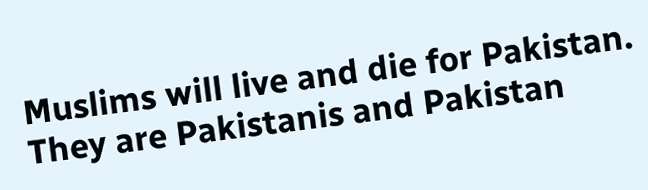Muslims will live and die for Pakistan. They are Pakistanis and Pakistan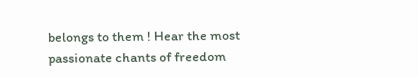belongs to them ! Hear the most passionate chants of freedom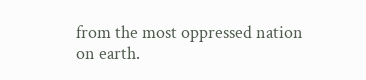from the most oppressed nation on earth.